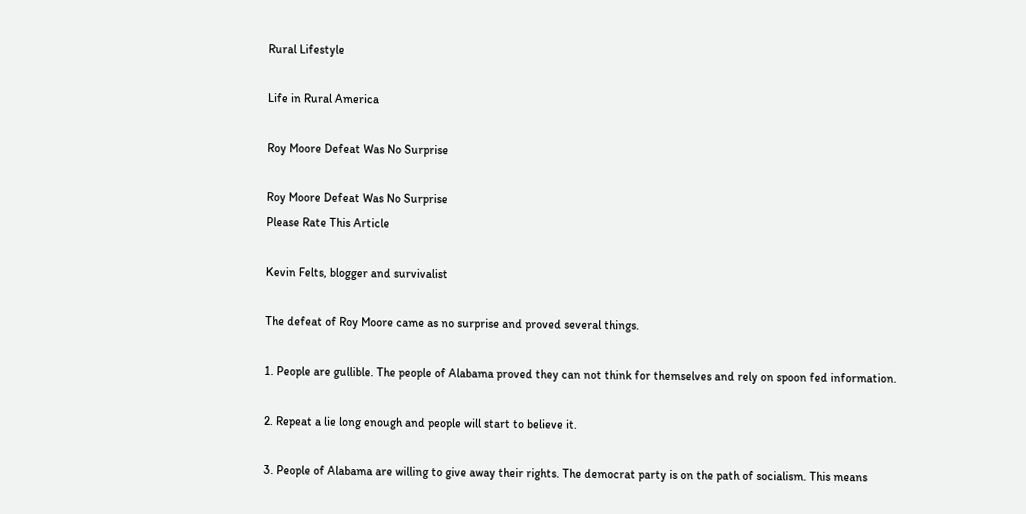Rural Lifestyle

Life in Rural America

Roy Moore Defeat Was No Surprise

Roy Moore Defeat Was No Surprise
Please Rate This Article

Kevin Felts, blogger and survivalist

The defeat of Roy Moore came as no surprise and proved several things.

1. People are gullible. The people of Alabama proved they can not think for themselves and rely on spoon fed information.

2. Repeat a lie long enough and people will start to believe it.

3. People of Alabama are willing to give away their rights. The democrat party is on the path of socialism. This means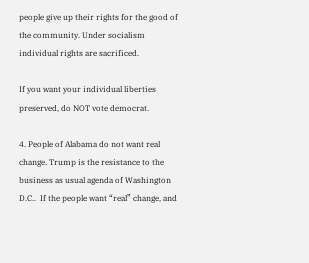people give up their rights for the good of the community. Under socialism individual rights are sacrificed.

If you want your individual liberties preserved, do NOT vote democrat.

4. People of Alabama do not want real change. Trump is the resistance to the business as usual agenda of Washington D.C..  If the people want “real” change, and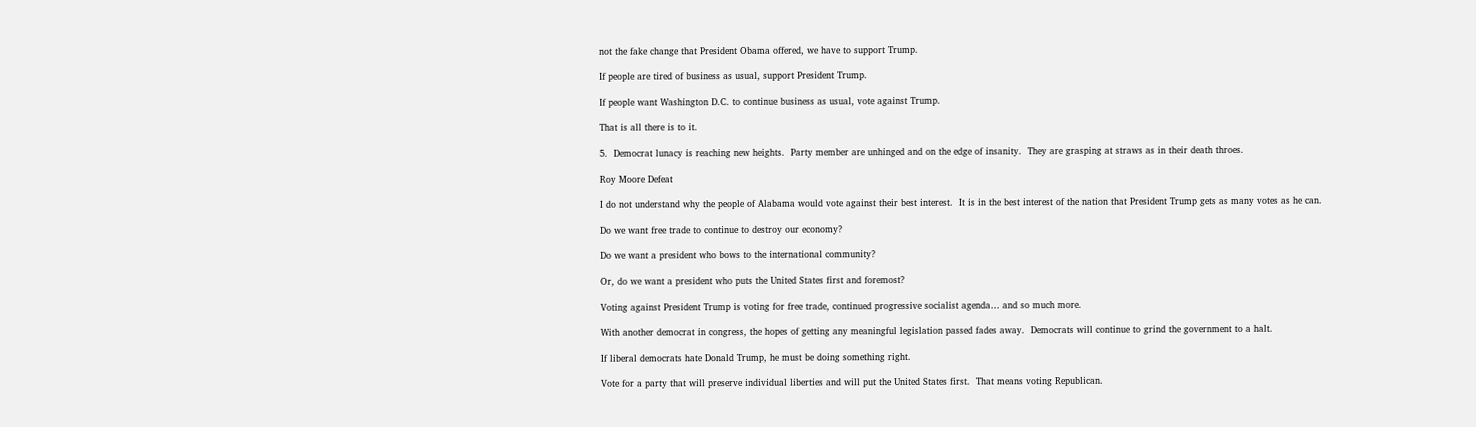not the fake change that President Obama offered, we have to support Trump.

If people are tired of business as usual, support President Trump.

If people want Washington D.C. to continue business as usual, vote against Trump.

That is all there is to it.

5.  Democrat lunacy is reaching new heights.  Party member are unhinged and on the edge of insanity.  They are grasping at straws as in their death throes.

Roy Moore Defeat

I do not understand why the people of Alabama would vote against their best interest.  It is in the best interest of the nation that President Trump gets as many votes as he can.

Do we want free trade to continue to destroy our economy?

Do we want a president who bows to the international community?

Or, do we want a president who puts the United States first and foremost?

Voting against President Trump is voting for free trade, continued progressive socialist agenda… and so much more.

With another democrat in congress, the hopes of getting any meaningful legislation passed fades away.  Democrats will continue to grind the government to a halt.

If liberal democrats hate Donald Trump, he must be doing something right.

Vote for a party that will preserve individual liberties and will put the United States first.  That means voting Republican.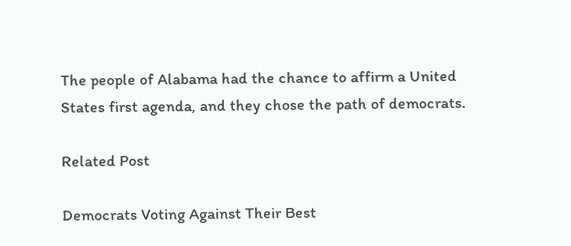The people of Alabama had the chance to affirm a United States first agenda, and they chose the path of democrats.

Related Post

Democrats Voting Against Their Best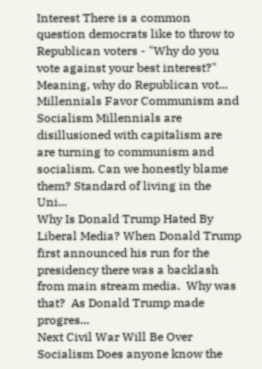Interest There is a common question democrats like to throw to Republican voters - "Why do you vote against your best interest?" Meaning, why do Republican vot...
Millennials Favor Communism and Socialism Millennials are disillusioned with capitalism are are turning to communism and socialism. Can we honestly blame them? Standard of living in the Uni...
Why Is Donald Trump Hated By Liberal Media? When Donald Trump first announced his run for the presidency there was a backlash from main stream media.  Why was that?  As Donald Trump made progres...
Next Civil War Will Be Over Socialism Does anyone know the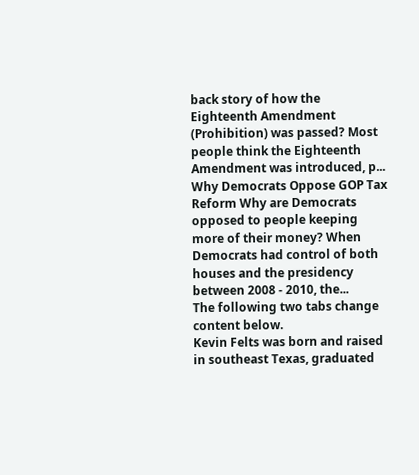back story of how the Eighteenth Amendment (Prohibition) was passed? Most people think the Eighteenth Amendment was introduced, p...
Why Democrats Oppose GOP Tax Reform Why are Democrats opposed to people keeping more of their money? When Democrats had control of both houses and the presidency between 2008 - 2010, the...
The following two tabs change content below.
Kevin Felts was born and raised in southeast Texas, graduated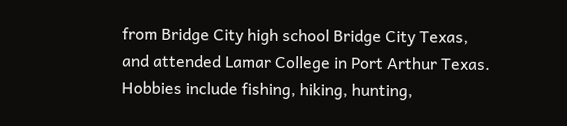from Bridge City high school Bridge City Texas, and attended Lamar College in Port Arthur Texas. Hobbies include fishing, hiking, hunting,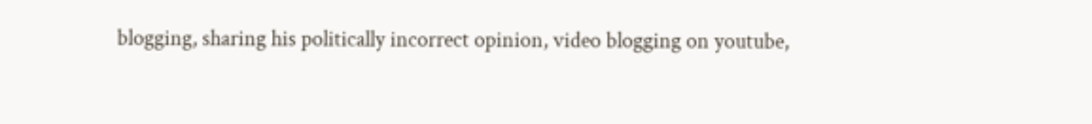blogging, sharing his politically incorrect opinion, video blogging on youtube,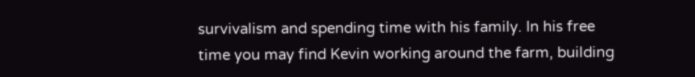survivalism and spending time with his family. In his free time you may find Kevin working around the farm, building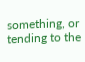something, or tending to the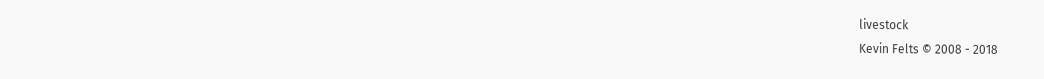livestock
Kevin Felts © 2008 - 2018